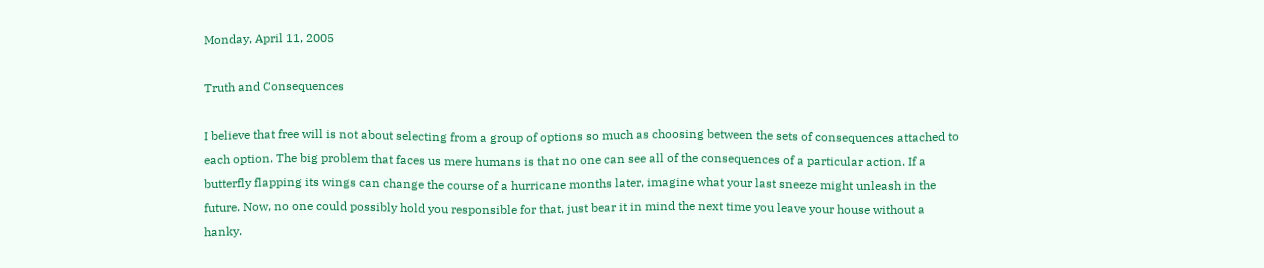Monday, April 11, 2005

Truth and Consequences

I believe that free will is not about selecting from a group of options so much as choosing between the sets of consequences attached to each option. The big problem that faces us mere humans is that no one can see all of the consequences of a particular action. If a butterfly flapping its wings can change the course of a hurricane months later, imagine what your last sneeze might unleash in the future. Now, no one could possibly hold you responsible for that, just bear it in mind the next time you leave your house without a hanky.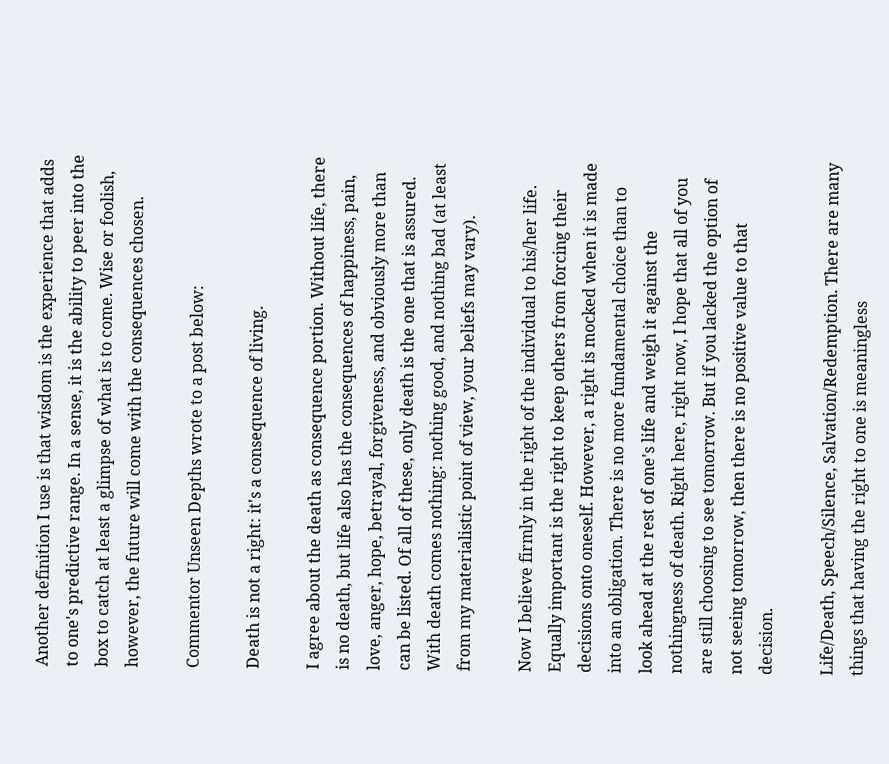Another definition I use is that wisdom is the experience that adds to one's predictive range. In a sense, it is the ability to peer into the box to catch at least a glimpse of what is to come. Wise or foolish, however, the future will come with the consequences chosen.

Commentor Unseen Depths wrote to a post below:

Death is not a right: it's a consequence of living.

I agree about the death as consequence portion. Without life, there is no death, but life also has the consequences of happiness, pain, love, anger, hope, betrayal, forgiveness, and obviously more than can be listed. Of all of these, only death is the one that is assured. With death comes nothing: nothing good, and nothing bad (at least from my materialistic point of view, your beliefs may vary).

Now I believe firmly in the right of the individual to his/her life. Equally important is the right to keep others from forcing their decisions onto oneself. However, a right is mocked when it is made into an obligation. There is no more fundamental choice than to look ahead at the rest of one's life and weigh it against the nothingness of death. Right here, right now, I hope that all of you are still choosing to see tomorrow. But if you lacked the option of not seeing tomorrow, then there is no positive value to that decision.

Life/Death, Speech/Silence, Salvation/Redemption. There are many things that having the right to one is meaningless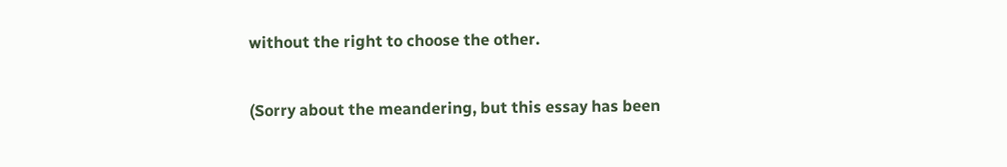without the right to choose the other.

(Sorry about the meandering, but this essay has been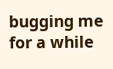bugging me for a while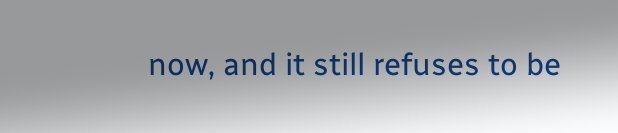now, and it still refuses to be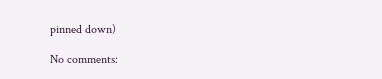pinned down)

No comments: